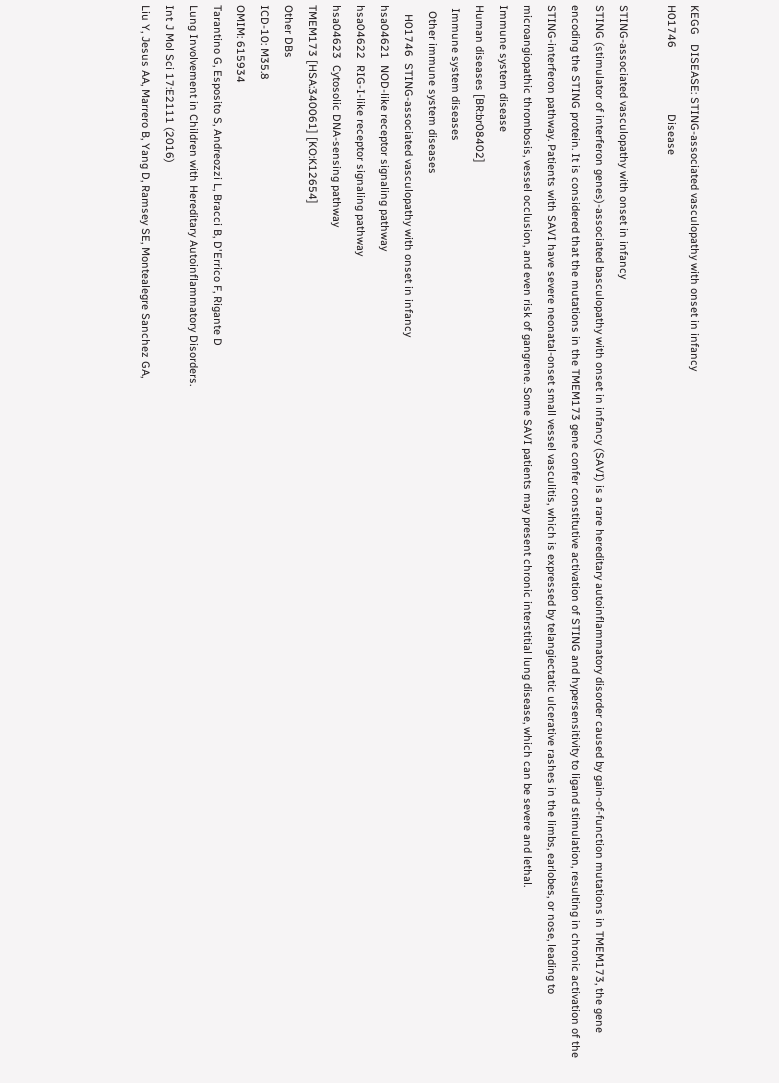KEGG   DISEASE: STING-associated vasculopathy with onset in infancy
H01746                      Disease

STING-associated vasculopathy with onset in infancy
STING (stimulator of interferon genes)-associated basculopathy with onset in infancy (SAVI) is a rare hereditary autoinflammatory disorder caused by gain-of-function mutations in TMEM173, the gene encoding the STING protein. It is considered that the mutations in the TMEM173 gene confer constitutive activation of STING and hypersensitivity to ligand stimulation, resulting in chronic activation of the STING-interferon pathway. Patients with SAVI have severe neonatal-onset small vessel vasculitis, which is expressed by telangiectatic ulcerative rashes in the limbs, earlobes, or nose, leading to microangiopathic thrombosis, vessel occlusion, and even risk of gangrene. Some SAVI patients may present chronic interstitial lung disease, which can be severe and lethal.
Immune system disease
Human diseases [BR:br08402]
 Immune system diseases
  Other immune system diseases
   H01746  STING-associated vasculopathy with onset in infancy
hsa04621  NOD-like receptor signaling pathway
hsa04622  RIG-I-like receptor signaling pathway
hsa04623  Cytosolic DNA-sensing pathway
TMEM173 [HSA:340061] [KO:K12654]
Other DBs
ICD-10: M35.8
OMIM: 615934
Tarantino G, Esposito S, Andreozzi L, Bracci B, D'Errico F, Rigante D
Lung Involvement in Children with Hereditary Autoinflammatory Disorders.
Int J Mol Sci 17:E2111 (2016)
Liu Y, Jesus AA, Marrero B, Yang D, Ramsey SE, Montealegre Sanchez GA,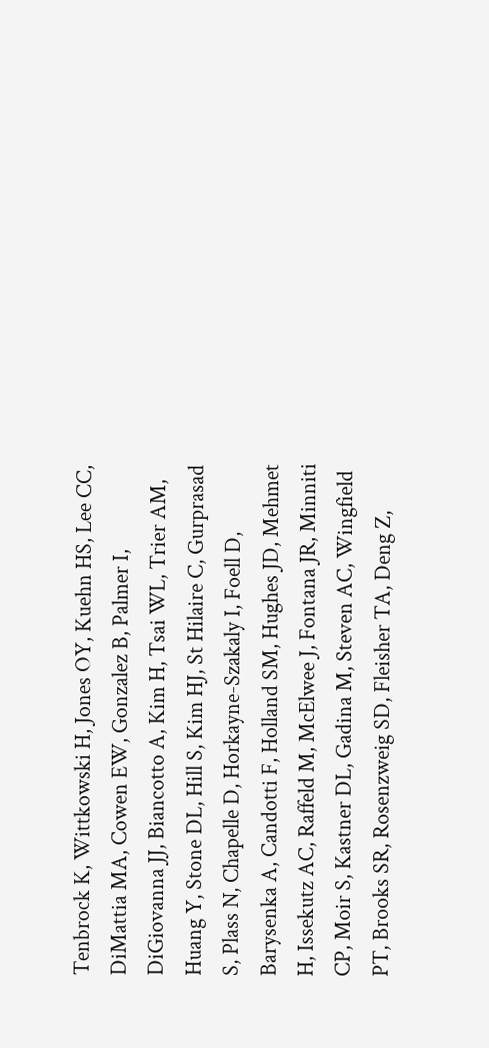Tenbrock K, Wittkowski H, Jones OY, Kuehn HS, Lee CC, DiMattia MA, Cowen EW, Gonzalez B, Palmer I, DiGiovanna JJ, Biancotto A, Kim H, Tsai WL, Trier AM, Huang Y, Stone DL, Hill S, Kim HJ, St Hilaire C, Gurprasad S, Plass N, Chapelle D, Horkayne-Szakaly I, Foell D, Barysenka A, Candotti F, Holland SM, Hughes JD, Mehmet H, Issekutz AC, Raffeld M, McElwee J, Fontana JR, Minniti CP, Moir S, Kastner DL, Gadina M, Steven AC, Wingfield PT, Brooks SR, Rosenzweig SD, Fleisher TA, Deng Z,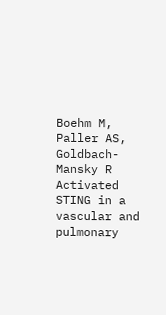Boehm M, Paller AS, Goldbach-Mansky R
Activated STING in a vascular and pulmonary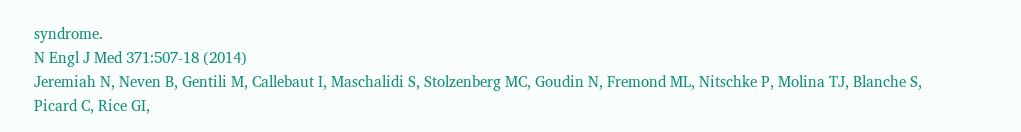syndrome.
N Engl J Med 371:507-18 (2014)
Jeremiah N, Neven B, Gentili M, Callebaut I, Maschalidi S, Stolzenberg MC, Goudin N, Fremond ML, Nitschke P, Molina TJ, Blanche S, Picard C, Rice GI,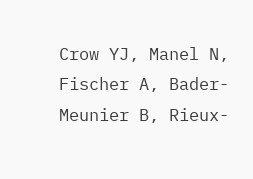Crow YJ, Manel N, Fischer A, Bader-Meunier B, Rieux-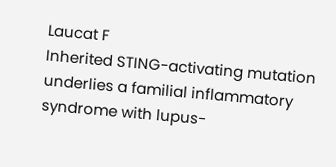Laucat F
Inherited STING-activating mutation underlies a familial inflammatory syndrome with lupus-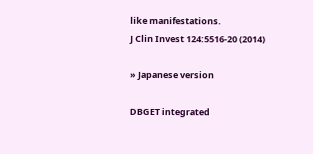like manifestations.
J Clin Invest 124:5516-20 (2014)

» Japanese version

DBGET integrated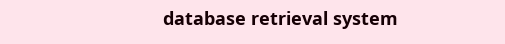database retrieval system